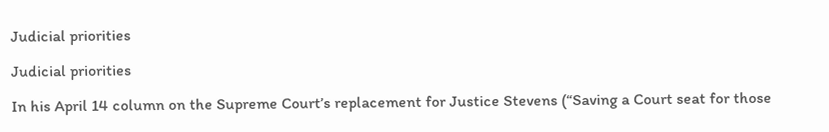Judicial priorities

Judicial priorities

In his April 14 column on the Supreme Court’s replacement for Justice Stevens (“Saving a Court seat for those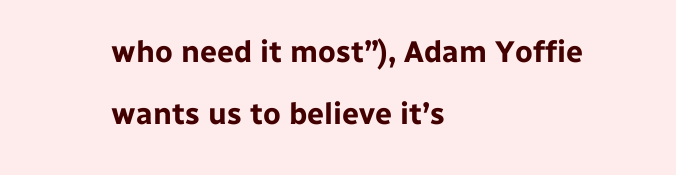who need it most”), Adam Yoffie wants us to believe it’s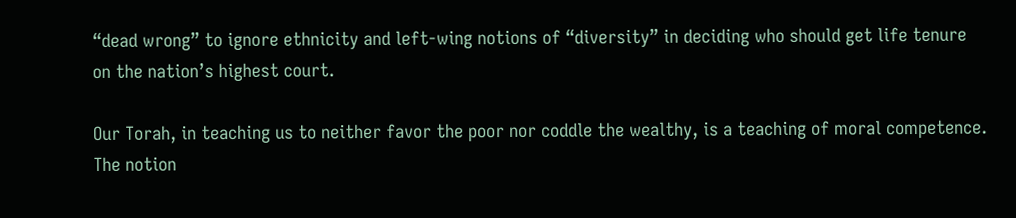“dead wrong” to ignore ethnicity and left-wing notions of “diversity” in deciding who should get life tenure on the nation’s highest court.

Our Torah, in teaching us to neither favor the poor nor coddle the wealthy, is a teaching of moral competence. The notion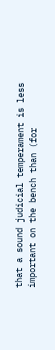that a sound judicial temperament is less important on the bench than (for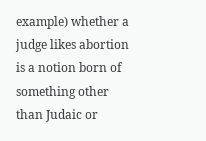example) whether a judge likes abortion is a notion born of something other than Judaic or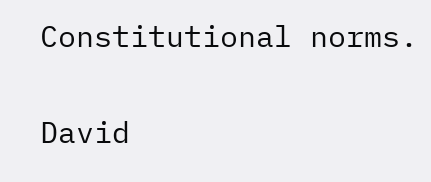Constitutional norms.

David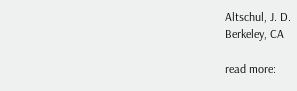Altschul, J. D.
Berkeley, CA

read more: